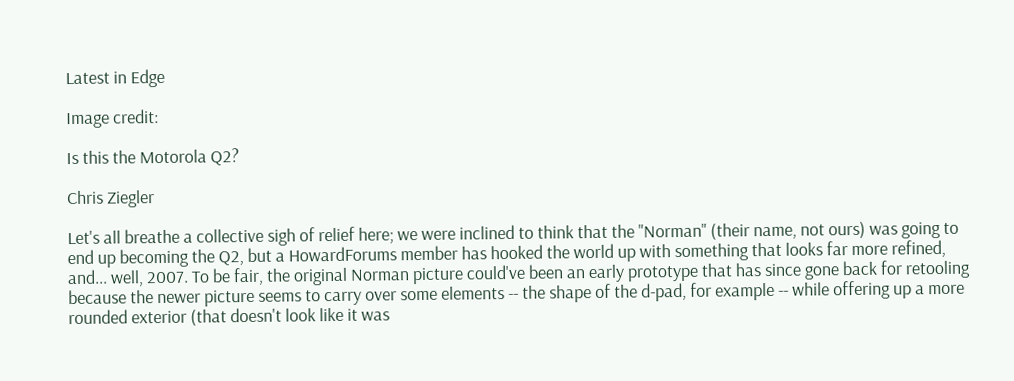Latest in Edge

Image credit:

Is this the Motorola Q2?

Chris Ziegler

Let's all breathe a collective sigh of relief here; we were inclined to think that the "Norman" (their name, not ours) was going to end up becoming the Q2, but a HowardForums member has hooked the world up with something that looks far more refined, and... well, 2007. To be fair, the original Norman picture could've been an early prototype that has since gone back for retooling because the newer picture seems to carry over some elements -- the shape of the d-pad, for example -- while offering up a more rounded exterior (that doesn't look like it was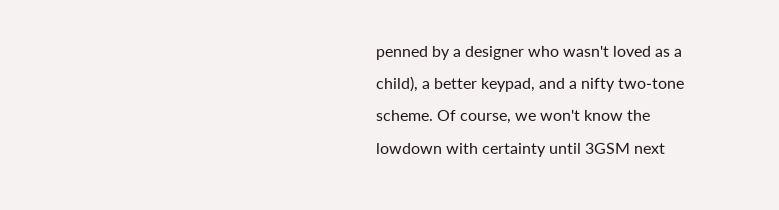penned by a designer who wasn't loved as a child), a better keypad, and a nifty two-tone scheme. Of course, we won't know the lowdown with certainty until 3GSM next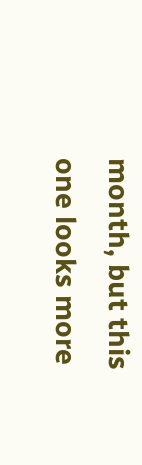month, but this one looks more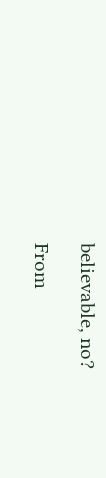believable, no?

From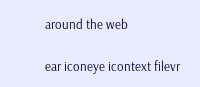around the web

ear iconeye icontext filevr